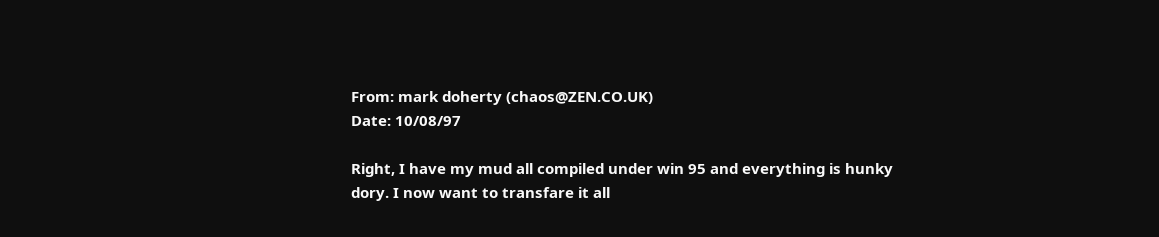From: mark doherty (chaos@ZEN.CO.UK)
Date: 10/08/97

Right, I have my mud all compiled under win 95 and everything is hunky
dory. I now want to transfare it all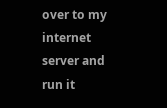over to my internet server and run it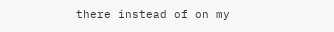there instead of on my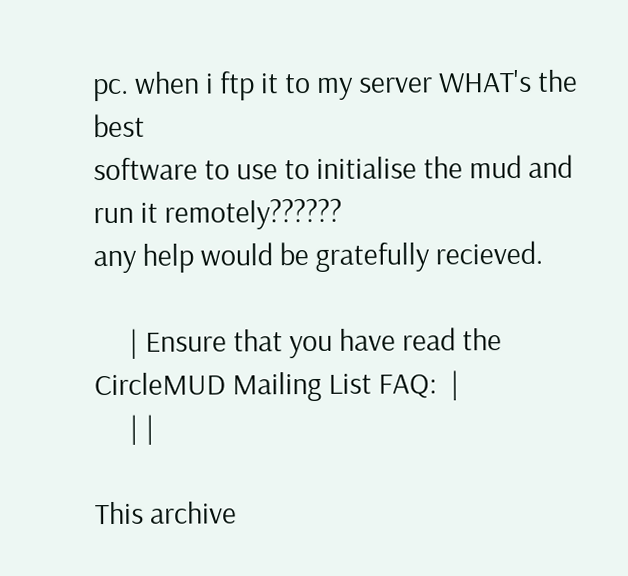pc. when i ftp it to my server WHAT's the best
software to use to initialise the mud and run it remotely??????
any help would be gratefully recieved.

     | Ensure that you have read the CircleMUD Mailing List FAQ:  |
     | |

This archive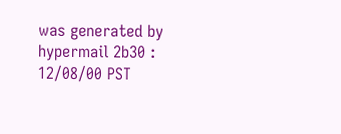was generated by hypermail 2b30 : 12/08/00 PST